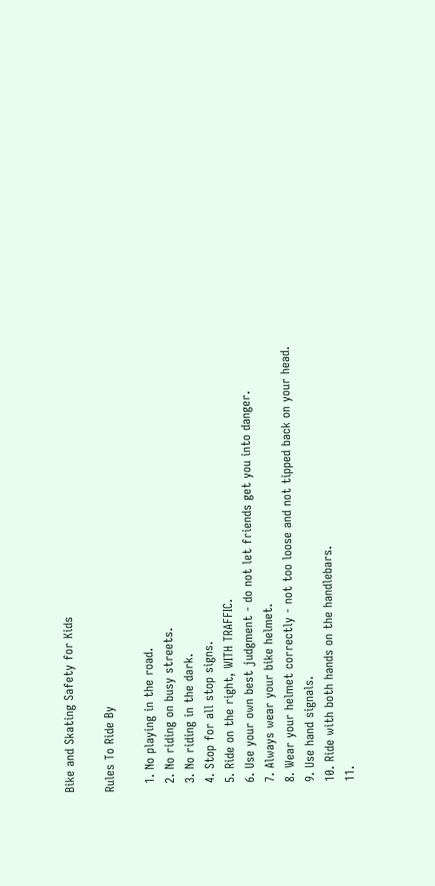Bike and Skating Safety for Kids

Rules To Ride By

  1. No playing in the road.
  2. No riding on busy streets.
  3. No riding in the dark.
  4. Stop for all stop signs.
  5. Ride on the right, WITH TRAFFIC.
  6. Use your own best judgment - do not let friends get you into danger.
  7. Always wear your bike helmet.
  8. Wear your helmet correctly - not too loose and not tipped back on your head.
  9. Use hand signals.
  10. Ride with both hands on the handlebars.
  11.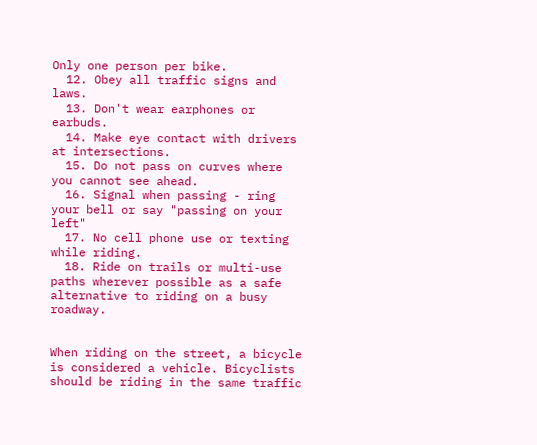Only one person per bike.
  12. Obey all traffic signs and laws.
  13. Don't wear earphones or earbuds.
  14. Make eye contact with drivers at intersections.
  15. Do not pass on curves where you cannot see ahead.
  16. Signal when passing - ring your bell or say "passing on your left"
  17. No cell phone use or texting while riding.
  18. Ride on trails or multi-use paths wherever possible as a safe alternative to riding on a busy roadway.


When riding on the street, a bicycle is considered a vehicle. Bicyclists should be riding in the same traffic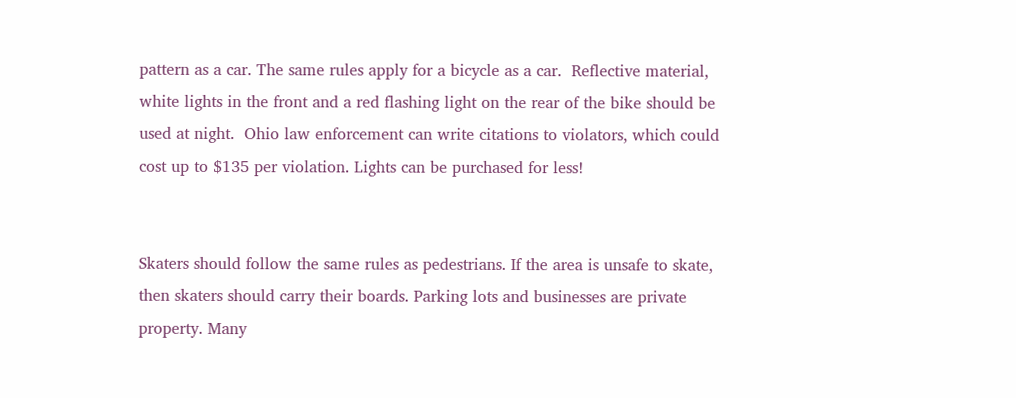pattern as a car. The same rules apply for a bicycle as a car.  Reflective material, white lights in the front and a red flashing light on the rear of the bike should be used at night.  Ohio law enforcement can write citations to violators, which could cost up to $135 per violation. Lights can be purchased for less!


Skaters should follow the same rules as pedestrians. If the area is unsafe to skate, then skaters should carry their boards. Parking lots and businesses are private property. Many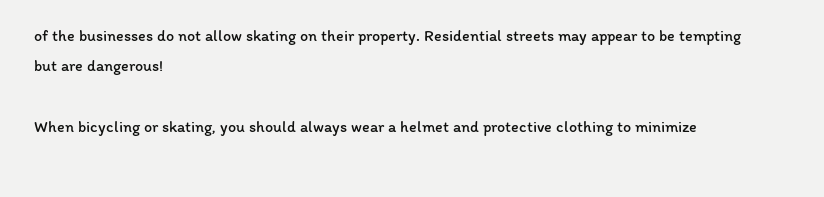of the businesses do not allow skating on their property. Residential streets may appear to be tempting but are dangerous!

When bicycling or skating, you should always wear a helmet and protective clothing to minimize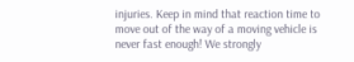injuries. Keep in mind that reaction time to move out of the way of a moving vehicle is never fast enough! We strongly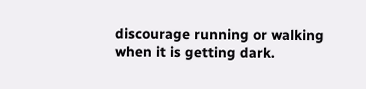discourage running or walking when it is getting dark.